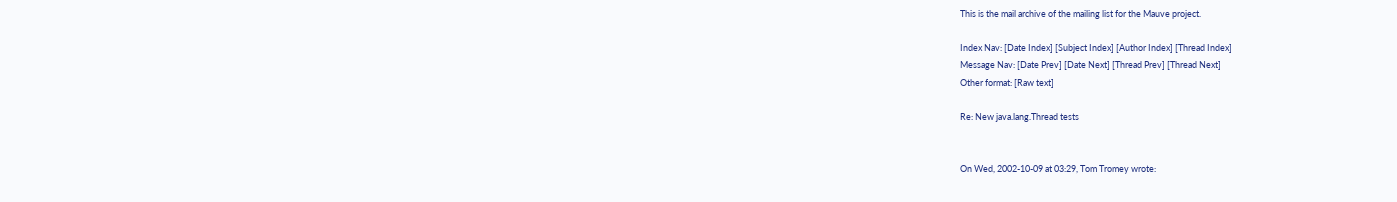This is the mail archive of the mailing list for the Mauve project.

Index Nav: [Date Index] [Subject Index] [Author Index] [Thread Index]
Message Nav: [Date Prev] [Date Next] [Thread Prev] [Thread Next]
Other format: [Raw text]

Re: New java.lang.Thread tests


On Wed, 2002-10-09 at 03:29, Tom Tromey wrote: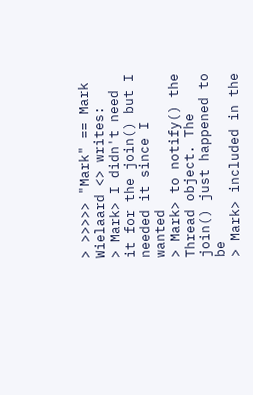> >>>>> "Mark" == Mark Wielaard <> writes:
> Mark> I didn't need it for the join() but I needed it since I wanted
> Mark> to notify() the Thread object. The join() just happened to be
> Mark> included in the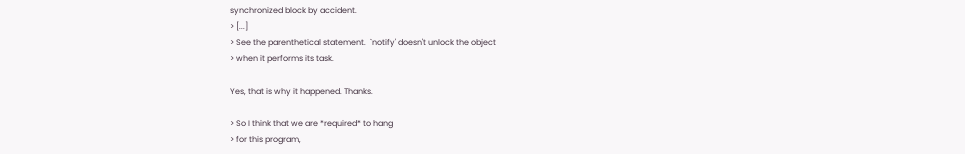synchronized block by accident.
> [...]
> See the parenthetical statement.  `notify' doesn't unlock the object
> when it performs its task.

Yes, that is why it happened. Thanks.

> So I think that we are *required* to hang
> for this program,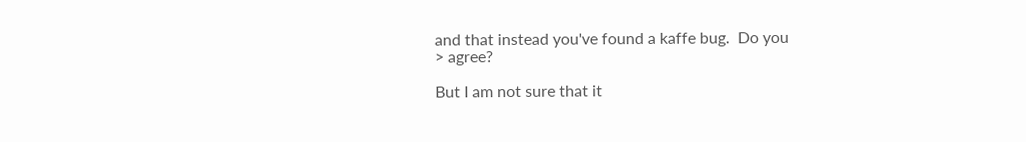and that instead you've found a kaffe bug.  Do you
> agree?

But I am not sure that it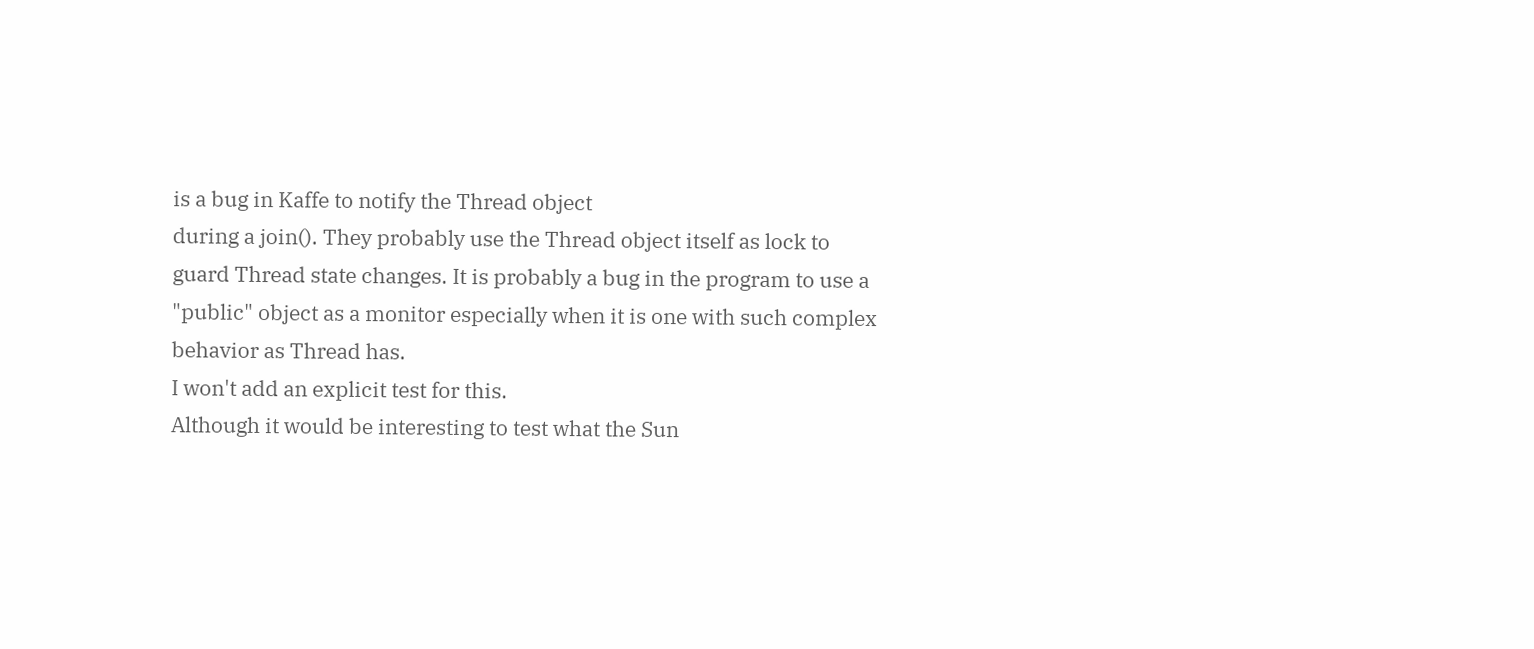is a bug in Kaffe to notify the Thread object
during a join(). They probably use the Thread object itself as lock to
guard Thread state changes. It is probably a bug in the program to use a
"public" object as a monitor especially when it is one with such complex
behavior as Thread has.
I won't add an explicit test for this.
Although it would be interesting to test what the Sun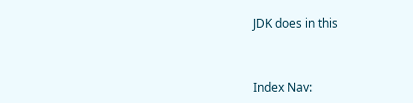JDK does in this



Index Nav: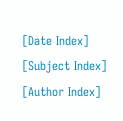[Date Index] [Subject Index] [Author Index]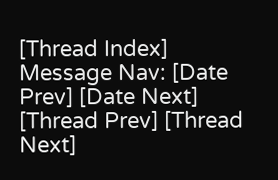[Thread Index]
Message Nav: [Date Prev] [Date Next] [Thread Prev] [Thread Next]